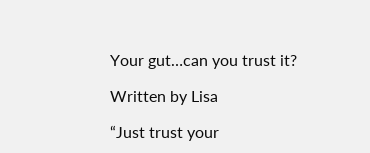Your gut…can you trust it?

Written by Lisa

“Just trust your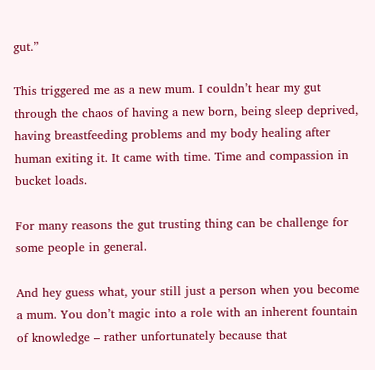gut.”

This triggered me as a new mum. I couldn’t hear my gut through the chaos of having a new born, being sleep deprived, having breastfeeding problems and my body healing after human exiting it. It came with time. Time and compassion in bucket loads.

For many reasons the gut trusting thing can be challenge for some people in general.

And hey guess what, your still just a person when you become a mum. You don’t magic into a role with an inherent fountain of knowledge – rather unfortunately because that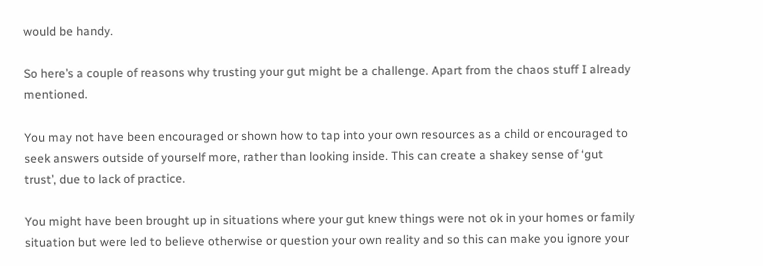would be handy.

So here’s a couple of reasons why trusting your gut might be a challenge. Apart from the chaos stuff I already mentioned.

You may not have been encouraged or shown how to tap into your own resources as a child or encouraged to seek answers outside of yourself more, rather than looking inside. This can create a shakey sense of ‘gut trust’, due to lack of practice.

You might have been brought up in situations where your gut knew things were not ok in your homes or family situation but were led to believe otherwise or question your own reality and so this can make you ignore your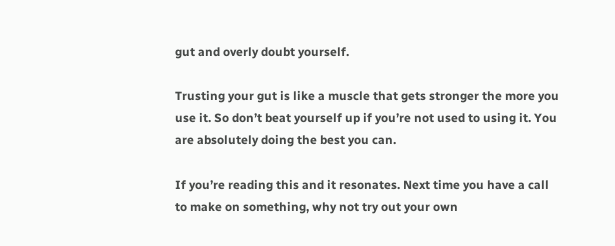gut and overly doubt yourself.

Trusting your gut is like a muscle that gets stronger the more you use it. So don’t beat yourself up if you’re not used to using it. You are absolutely doing the best you can.

If you’re reading this and it resonates. Next time you have a call to make on something, why not try out your own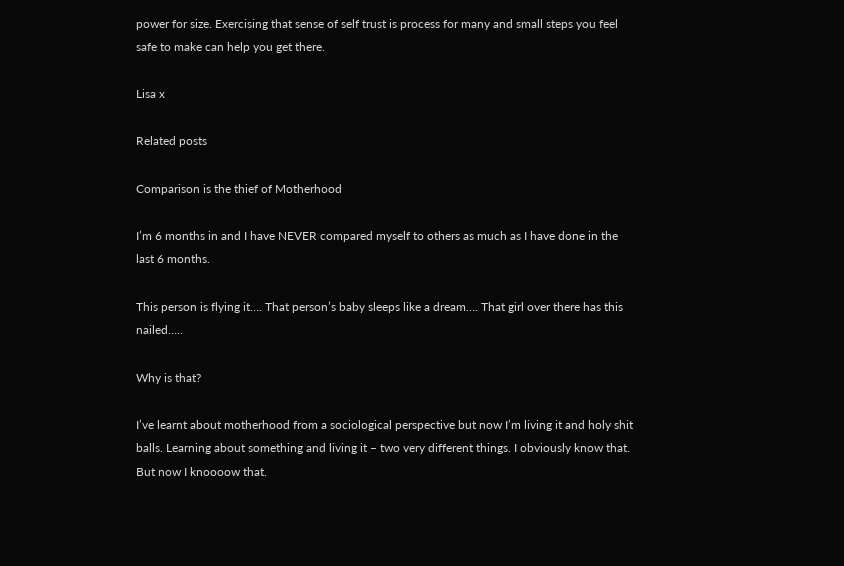power for size. Exercising that sense of self trust is process for many and small steps you feel safe to make can help you get there.

Lisa x

Related posts

Comparison is the thief of Motherhood

I’m 6 months in and I have NEVER compared myself to others as much as I have done in the last 6 months.

This person is flying it…. That person’s baby sleeps like a dream…. That girl over there has this nailed…..

Why is that?

I’ve learnt about motherhood from a sociological perspective but now I’m living it and holy shit balls. Learning about something and living it – two very different things. I obviously know that. But now I knoooow that.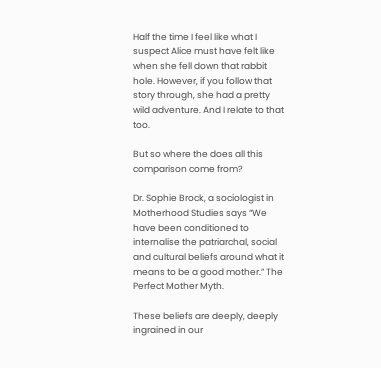Half the time I feel like what I suspect Alice must have felt like when she fell down that rabbit hole. However, if you follow that story through, she had a pretty wild adventure. And I relate to that too.

But so where the does all this comparison come from?

Dr. Sophie Brock, a sociologist in Motherhood Studies says “We have been conditioned to internalise the patriarchal, social and cultural beliefs around what it means to be a good mother.” The Perfect Mother Myth.

These beliefs are deeply, deeply ingrained in our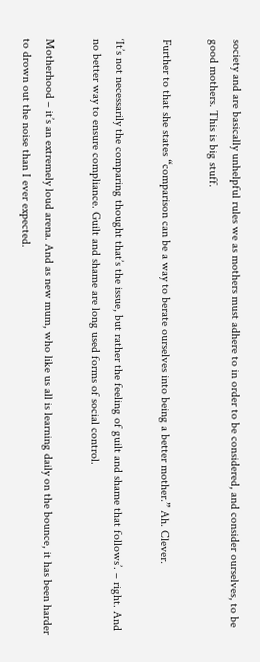society and are basically unhelpful rules we as mothers must adhere to in order to be considered, and consider ourselves, to be good mothers. This is big stuff.

Further to that she states “comparison can be a way to berate ourselves into being a better mother.” Ah. Clever.

‘It’s not necessarily the comparing thought that’s the issue, but rather the feeling of guilt and shame that follows’. – right. And no better way to ensure compliance. Guilt and shame are long used forms of social control.

Motherhood – it’s an extremely loud arena. And as new mum, who like us all is learning daily on the bounce, it has been harder to drown out the noise than I ever expected.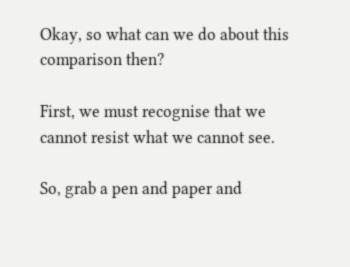Okay, so what can we do about this comparison then?

First, we must recognise that we cannot resist what we cannot see.

So, grab a pen and paper and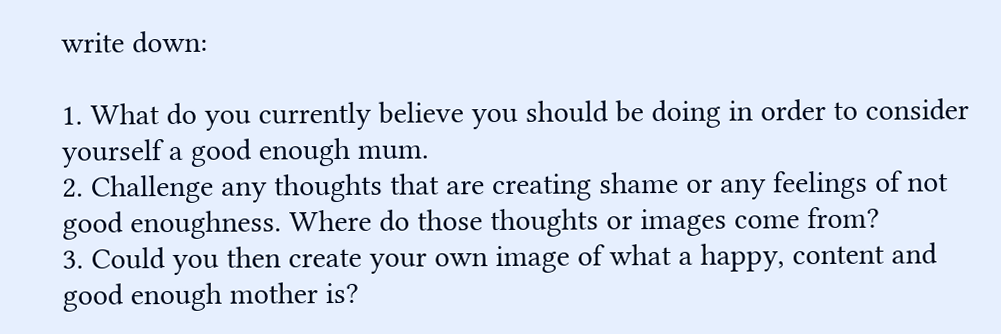write down:

1. What do you currently believe you should be doing in order to consider yourself a good enough mum.
2. Challenge any thoughts that are creating shame or any feelings of not good enoughness. Where do those thoughts or images come from?
3. Could you then create your own image of what a happy, content and good enough mother is?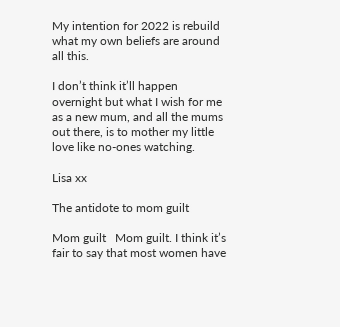My intention for 2022 is rebuild what my own beliefs are around all this.

I don’t think it’ll happen overnight but what I wish for me as a new mum, and all the mums out there, is to mother my little love like no-ones watching.

Lisa xx

The antidote to mom guilt

Mom guilt   Mom guilt. I think it’s fair to say that most women have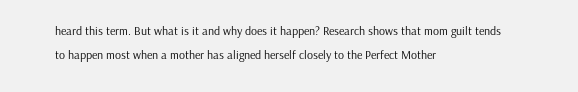heard this term. But what is it and why does it happen? Research shows that mom guilt tends to happen most when a mother has aligned herself closely to the Perfect Mother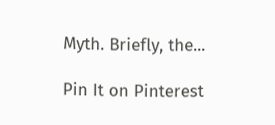Myth. Briefly, the...

Pin It on Pinterest